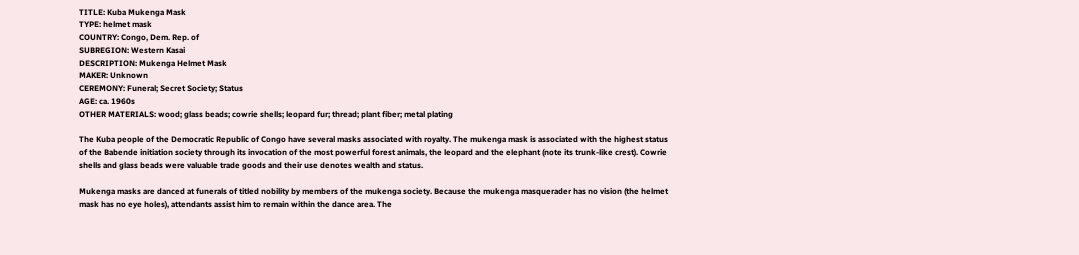TITLE: Kuba Mukenga Mask
TYPE: helmet mask
COUNTRY: Congo, Dem. Rep. of
SUBREGION: Western Kasai
DESCRIPTION: Mukenga Helmet Mask
MAKER: Unknown
CEREMONY: Funeral; Secret Society; Status
AGE: ca. 1960s
OTHER MATERIALS: wood; glass beads; cowrie shells; leopard fur; thread; plant fiber; metal plating

The Kuba people of the Democratic Republic of Congo have several masks associated with royalty. The mukenga mask is associated with the highest status of the Babende initiation society through its invocation of the most powerful forest animals, the leopard and the elephant (note its trunk-like crest). Cowrie shells and glass beads were valuable trade goods and their use denotes wealth and status.

Mukenga masks are danced at funerals of titled nobility by members of the mukenga society. Because the mukenga masquerader has no vision (the helmet mask has no eye holes), attendants assist him to remain within the dance area. The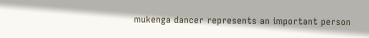mukenga dancer represents an important person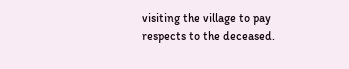visiting the village to pay respects to the deceased.